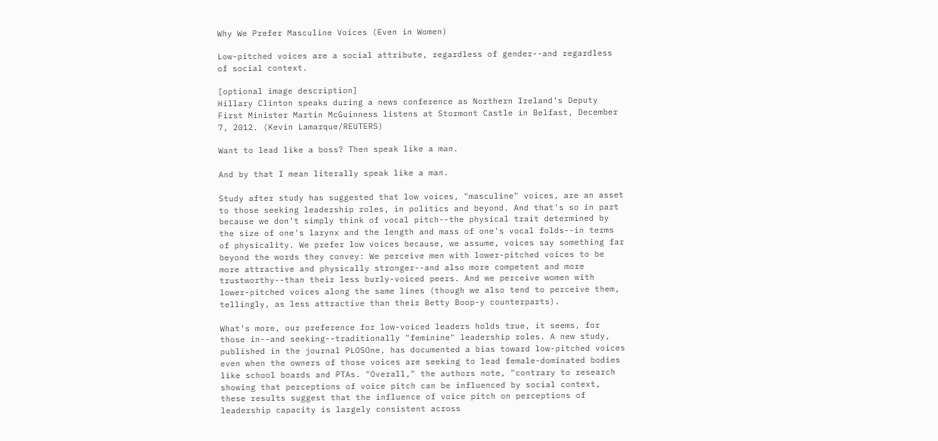Why We Prefer Masculine Voices (Even in Women)

Low-pitched voices are a social attribute, regardless of gender--and regardless of social context.

[optional image description]
Hillary Clinton speaks during a news conference as Northern Ireland's Deputy First Minister Martin McGuinness listens at Stormont Castle in Belfast, December 7, 2012. (Kevin Lamarque/REUTERS)

Want to lead like a boss? Then speak like a man.

And by that I mean literally speak like a man.

Study after study has suggested that low voices, "masculine" voices, are an asset to those seeking leadership roles, in politics and beyond. And that's so in part because we don't simply think of vocal pitch--the physical trait determined by the size of one's larynx and the length and mass of one's vocal folds--in terms of physicality. We prefer low voices because, we assume, voices say something far beyond the words they convey: We perceive men with lower-pitched voices to be more attractive and physically stronger--and also more competent and more trustworthy--than their less burly-voiced peers. And we perceive women with lower-pitched voices along the same lines (though we also tend to perceive them, tellingly, as less attractive than their Betty Boop-y counterparts).

What's more, our preference for low-voiced leaders holds true, it seems, for those in--and seeking--traditionally "feminine" leadership roles. A new study, published in the journal PLOSOne, has documented a bias toward low-pitched voices even when the owners of those voices are seeking to lead female-dominated bodies like school boards and PTAs. "Overall," the authors note, "contrary to research showing that perceptions of voice pitch can be influenced by social context, these results suggest that the influence of voice pitch on perceptions of leadership capacity is largely consistent across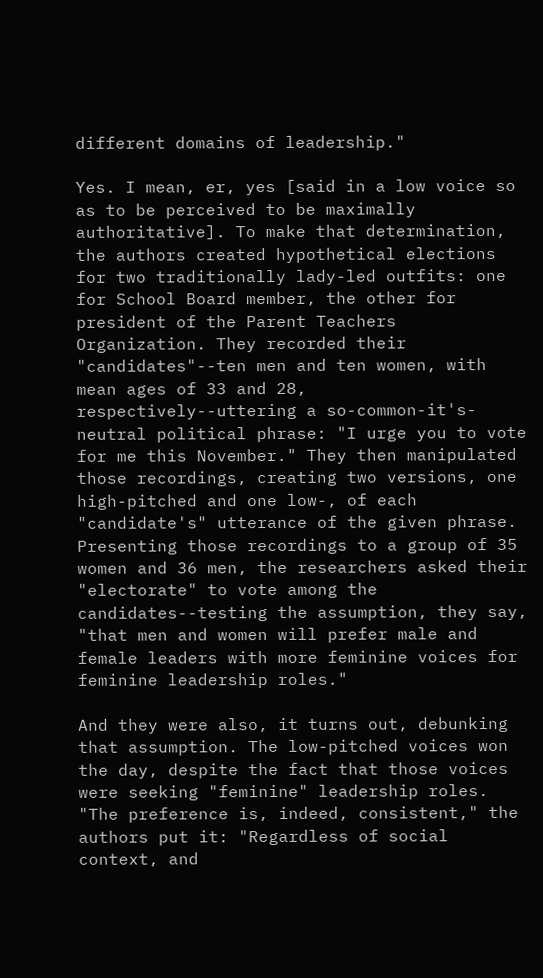different domains of leadership."

Yes. I mean, er, yes [said in a low voice so as to be perceived to be maximally authoritative]. To make that determination, the authors created hypothetical elections for two traditionally lady-led outfits: one for School Board member, the other for president of the Parent Teachers Organization. They recorded their "candidates"--ten men and ten women, with mean ages of 33 and 28, respectively--uttering a so-common-it's-neutral political phrase: "I urge you to vote for me this November." They then manipulated those recordings, creating two versions, one high-pitched and one low-, of each "candidate's" utterance of the given phrase. Presenting those recordings to a group of 35 women and 36 men, the researchers asked their "electorate" to vote among the candidates--testing the assumption, they say, "that men and women will prefer male and female leaders with more feminine voices for feminine leadership roles."

And they were also, it turns out, debunking that assumption. The low-pitched voices won the day, despite the fact that those voices were seeking "feminine" leadership roles. "The preference is, indeed, consistent," the authors put it: "Regardless of social context, and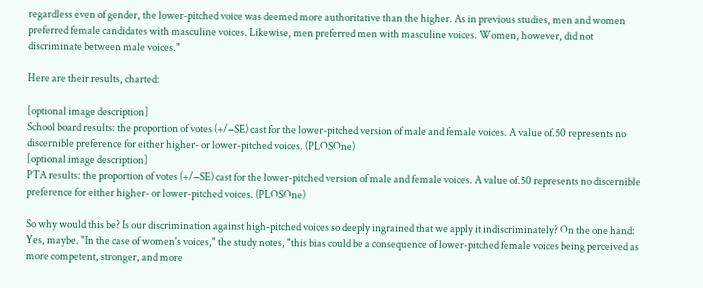regardless even of gender, the lower-pitched voice was deemed more authoritative than the higher. As in previous studies, men and women preferred female candidates with masculine voices. Likewise, men preferred men with masculine voices. Women, however, did not discriminate between male voices."

Here are their results, charted:

[optional image description]
School board results: the proportion of votes (+/−SE) cast for the lower-pitched version of male and female voices. A value of.50 represents no discernible preference for either higher- or lower-pitched voices. (PLOSOne)
[optional image description]
PTA results: the proportion of votes (+/−SE) cast for the lower-pitched version of male and female voices. A value of.50 represents no discernible preference for either higher- or lower-pitched voices. (PLOSOne)

So why would this be? Is our discrimination against high-pitched voices so deeply ingrained that we apply it indiscriminately? On the one hand: Yes, maybe. "In the case of women's voices," the study notes, "this bias could be a consequence of lower-pitched female voices being perceived as more competent, stronger, and more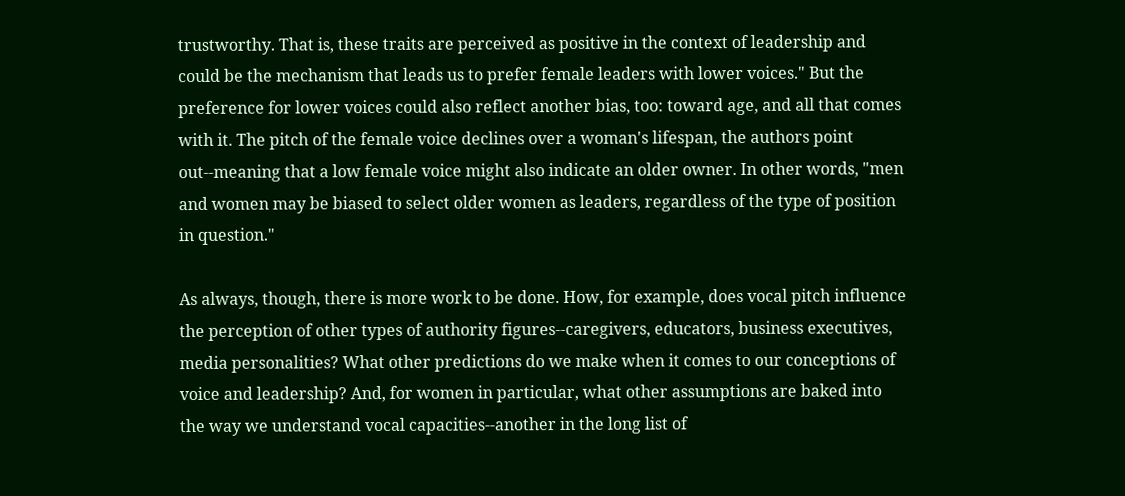trustworthy. That is, these traits are perceived as positive in the context of leadership and could be the mechanism that leads us to prefer female leaders with lower voices." But the preference for lower voices could also reflect another bias, too: toward age, and all that comes with it. The pitch of the female voice declines over a woman's lifespan, the authors point out--meaning that a low female voice might also indicate an older owner. In other words, "men and women may be biased to select older women as leaders, regardless of the type of position in question."

As always, though, there is more work to be done. How, for example, does vocal pitch influence the perception of other types of authority figures--caregivers, educators, business executives, media personalities? What other predictions do we make when it comes to our conceptions of voice and leadership? And, for women in particular, what other assumptions are baked into the way we understand vocal capacities--another in the long list of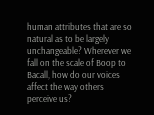human attributes that are so natural as to be largely unchangeable? Wherever we fall on the scale of Boop to Bacall, how do our voices affect the way others perceive us?